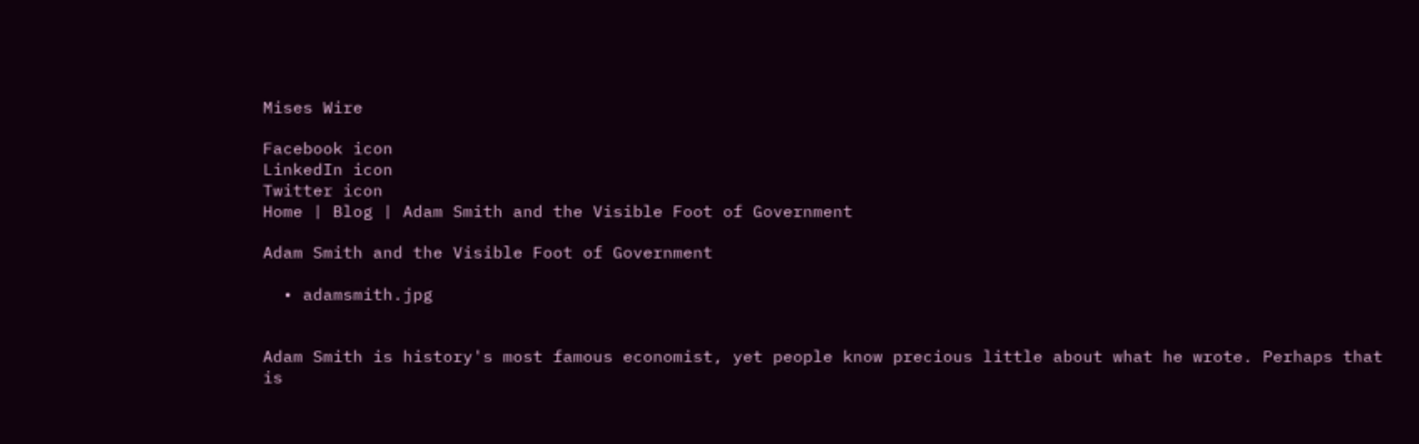Mises Wire

Facebook icon
LinkedIn icon
Twitter icon
Home | Blog | Adam Smith and the Visible Foot of Government

Adam Smith and the Visible Foot of Government

  • adamsmith.jpg


Adam Smith is history's most famous economist, yet people know precious little about what he wrote. Perhaps that is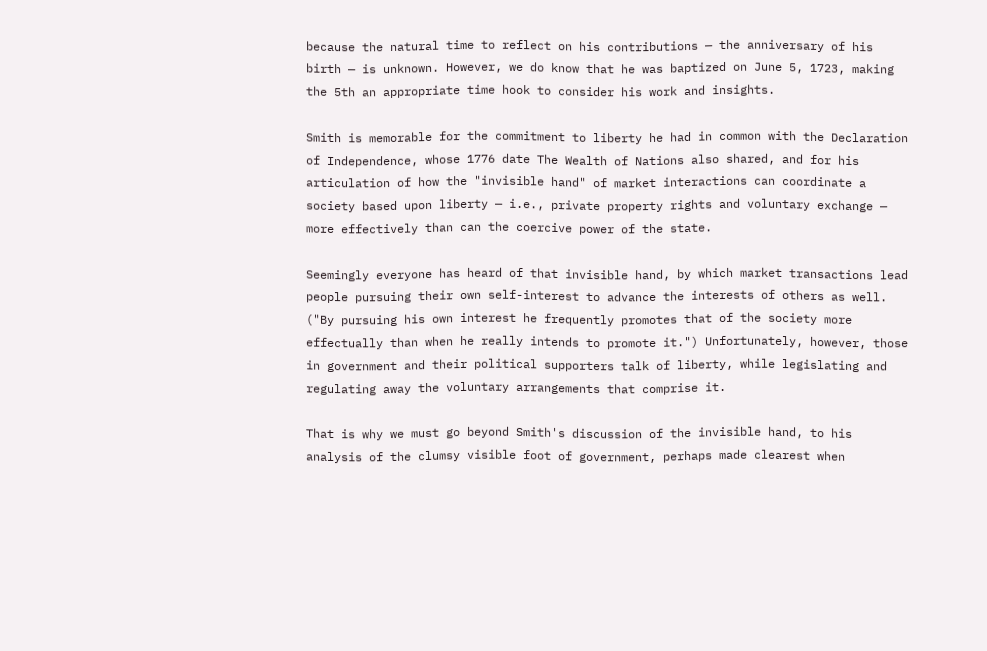because the natural time to reflect on his contributions — the anniversary of his birth — is unknown. However, we do know that he was baptized on June 5, 1723, making the 5th an appropriate time hook to consider his work and insights.

Smith is memorable for the commitment to liberty he had in common with the Declaration of Independence, whose 1776 date The Wealth of Nations also shared, and for his articulation of how the "invisible hand" of market interactions can coordinate a society based upon liberty — i.e., private property rights and voluntary exchange — more effectively than can the coercive power of the state.

Seemingly everyone has heard of that invisible hand, by which market transactions lead people pursuing their own self-interest to advance the interests of others as well. ("By pursuing his own interest he frequently promotes that of the society more effectually than when he really intends to promote it.") Unfortunately, however, those in government and their political supporters talk of liberty, while legislating and regulating away the voluntary arrangements that comprise it.

That is why we must go beyond Smith's discussion of the invisible hand, to his analysis of the clumsy visible foot of government, perhaps made clearest when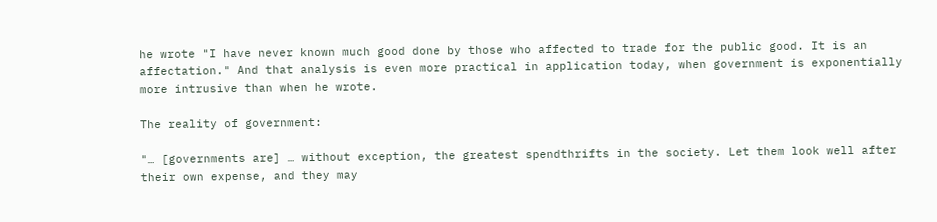he wrote "I have never known much good done by those who affected to trade for the public good. It is an affectation." And that analysis is even more practical in application today, when government is exponentially more intrusive than when he wrote.

The reality of government:

"… [governments are] … without exception, the greatest spendthrifts in the society. Let them look well after their own expense, and they may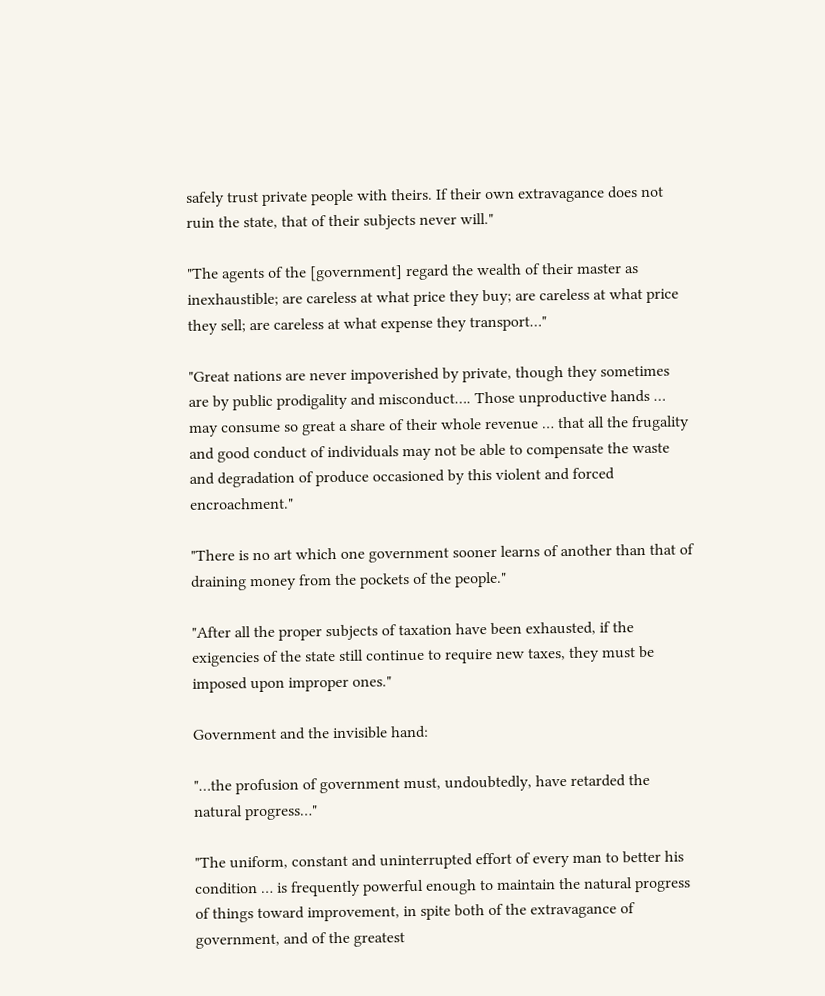safely trust private people with theirs. If their own extravagance does not ruin the state, that of their subjects never will."

"The agents of the [government] regard the wealth of their master as inexhaustible; are careless at what price they buy; are careless at what price they sell; are careless at what expense they transport…"

"Great nations are never impoverished by private, though they sometimes are by public prodigality and misconduct…. Those unproductive hands … may consume so great a share of their whole revenue … that all the frugality and good conduct of individuals may not be able to compensate the waste and degradation of produce occasioned by this violent and forced encroachment."

"There is no art which one government sooner learns of another than that of draining money from the pockets of the people."

"After all the proper subjects of taxation have been exhausted, if the exigencies of the state still continue to require new taxes, they must be imposed upon improper ones."

Government and the invisible hand:

"…the profusion of government must, undoubtedly, have retarded the natural progress…"

"The uniform, constant and uninterrupted effort of every man to better his condition … is frequently powerful enough to maintain the natural progress of things toward improvement, in spite both of the extravagance of government, and of the greatest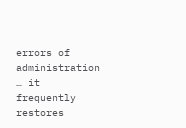errors of administration … it frequently restores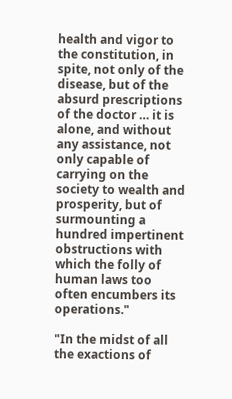health and vigor to the constitution, in spite, not only of the disease, but of the absurd prescriptions of the doctor … it is alone, and without any assistance, not only capable of carrying on the society to wealth and prosperity, but of surmounting a hundred impertinent obstructions with which the folly of human laws too often encumbers its operations."

"In the midst of all the exactions of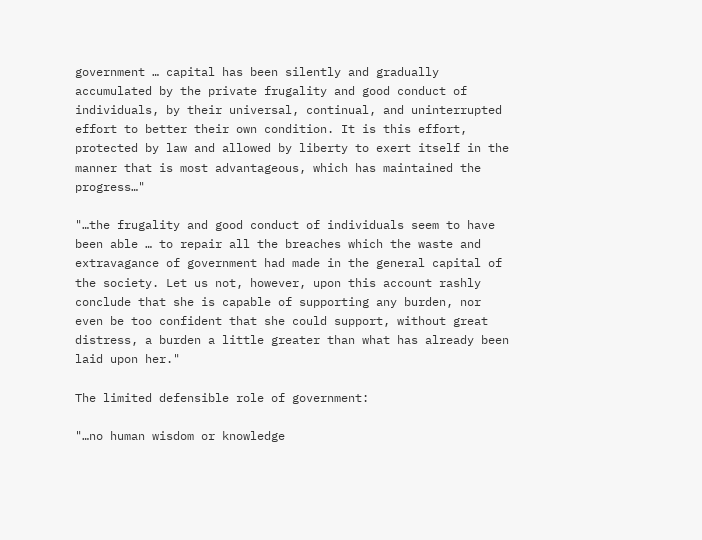government … capital has been silently and gradually accumulated by the private frugality and good conduct of individuals, by their universal, continual, and uninterrupted effort to better their own condition. It is this effort, protected by law and allowed by liberty to exert itself in the manner that is most advantageous, which has maintained the progress…"

"…the frugality and good conduct of individuals seem to have been able … to repair all the breaches which the waste and extravagance of government had made in the general capital of the society. Let us not, however, upon this account rashly conclude that she is capable of supporting any burden, nor even be too confident that she could support, without great distress, a burden a little greater than what has already been laid upon her."

The limited defensible role of government:

"…no human wisdom or knowledge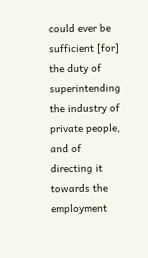could ever be sufficient [for] the duty of superintending the industry of private people, and of directing it towards the employment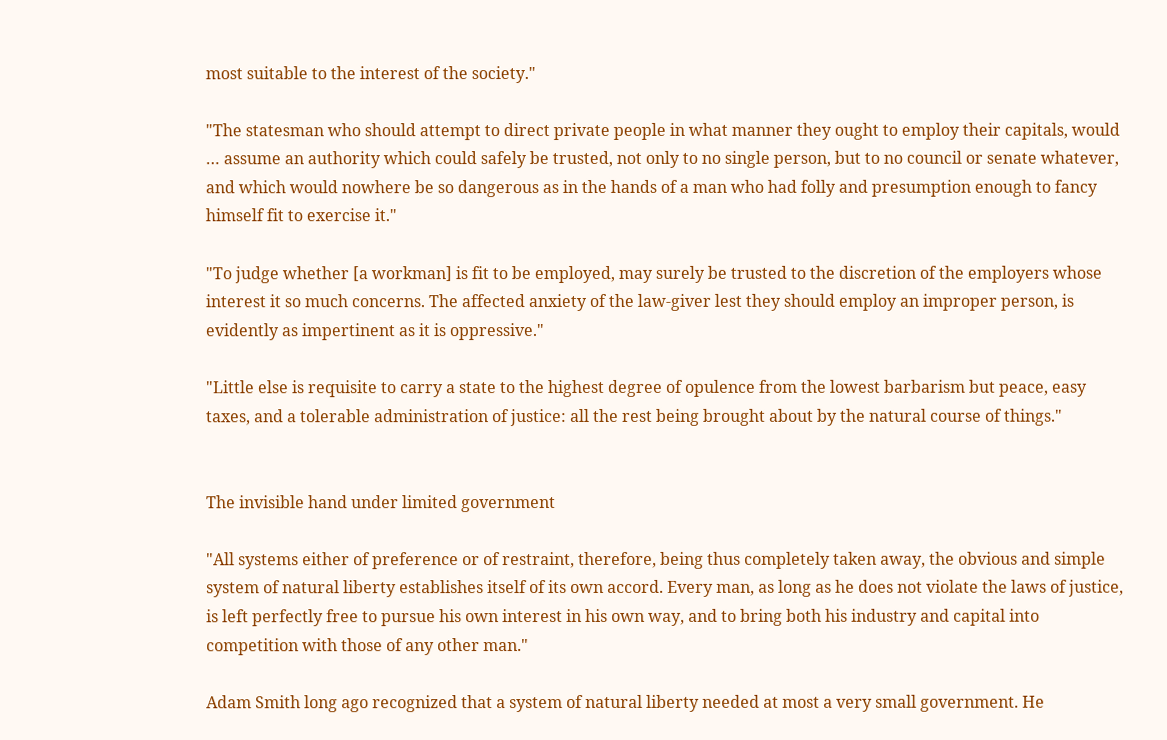most suitable to the interest of the society."

"The statesman who should attempt to direct private people in what manner they ought to employ their capitals, would … assume an authority which could safely be trusted, not only to no single person, but to no council or senate whatever, and which would nowhere be so dangerous as in the hands of a man who had folly and presumption enough to fancy himself fit to exercise it."

"To judge whether [a workman] is fit to be employed, may surely be trusted to the discretion of the employers whose interest it so much concerns. The affected anxiety of the law-giver lest they should employ an improper person, is evidently as impertinent as it is oppressive."

"Little else is requisite to carry a state to the highest degree of opulence from the lowest barbarism but peace, easy taxes, and a tolerable administration of justice: all the rest being brought about by the natural course of things."


The invisible hand under limited government

"All systems either of preference or of restraint, therefore, being thus completely taken away, the obvious and simple system of natural liberty establishes itself of its own accord. Every man, as long as he does not violate the laws of justice, is left perfectly free to pursue his own interest in his own way, and to bring both his industry and capital into competition with those of any other man."

Adam Smith long ago recognized that a system of natural liberty needed at most a very small government. He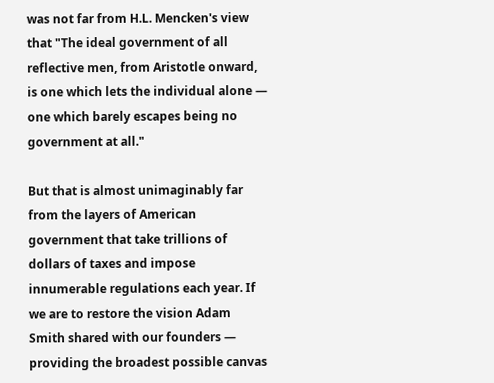was not far from H.L. Mencken's view that "The ideal government of all reflective men, from Aristotle onward, is one which lets the individual alone — one which barely escapes being no government at all."

But that is almost unimaginably far from the layers of American government that take trillions of dollars of taxes and impose innumerable regulations each year. If we are to restore the vision Adam Smith shared with our founders — providing the broadest possible canvas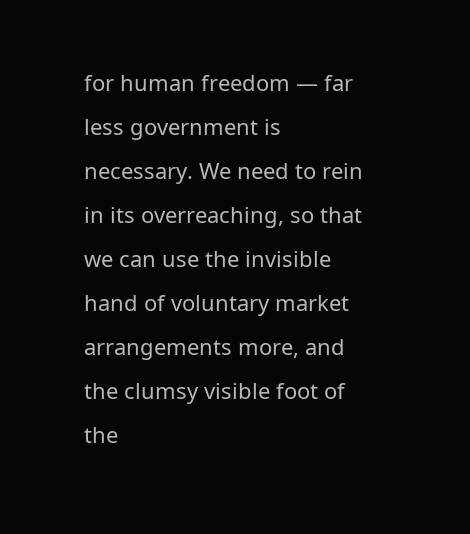for human freedom — far less government is necessary. We need to rein in its overreaching, so that we can use the invisible hand of voluntary market arrangements more, and the clumsy visible foot of the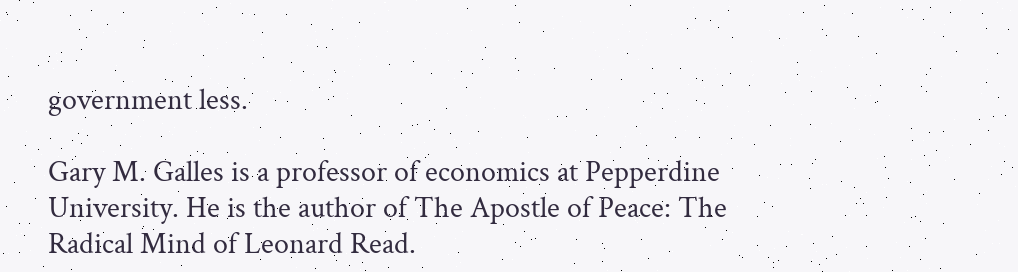government less.

Gary M. Galles is a professor of economics at Pepperdine University. He is the author of The Apostle of Peace: The Radical Mind of Leonard Read.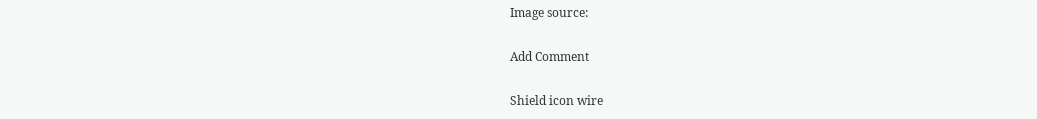Image source:

Add Comment

Shield icon wire